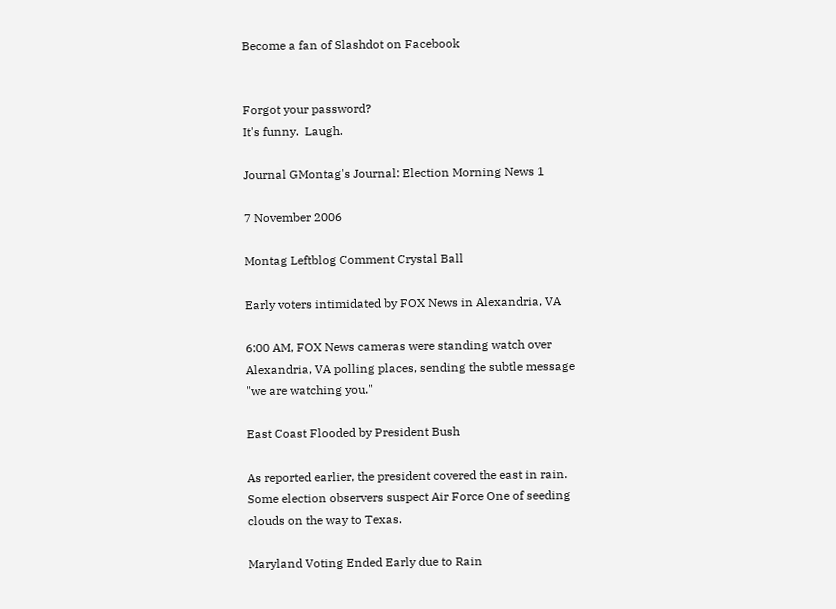Become a fan of Slashdot on Facebook


Forgot your password?
It's funny.  Laugh.

Journal GMontag's Journal: Election Morning News 1

7 November 2006

Montag Leftblog Comment Crystal Ball

Early voters intimidated by FOX News in Alexandria, VA

6:00 AM, FOX News cameras were standing watch over Alexandria, VA polling places, sending the subtle message "we are watching you."

East Coast Flooded by President Bush

As reported earlier, the president covered the east in rain. Some election observers suspect Air Force One of seeding clouds on the way to Texas.

Maryland Voting Ended Early due to Rain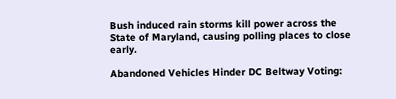Bush induced rain storms kill power across the State of Maryland, causing polling places to close early.

Abandoned Vehicles Hinder DC Beltway Voting: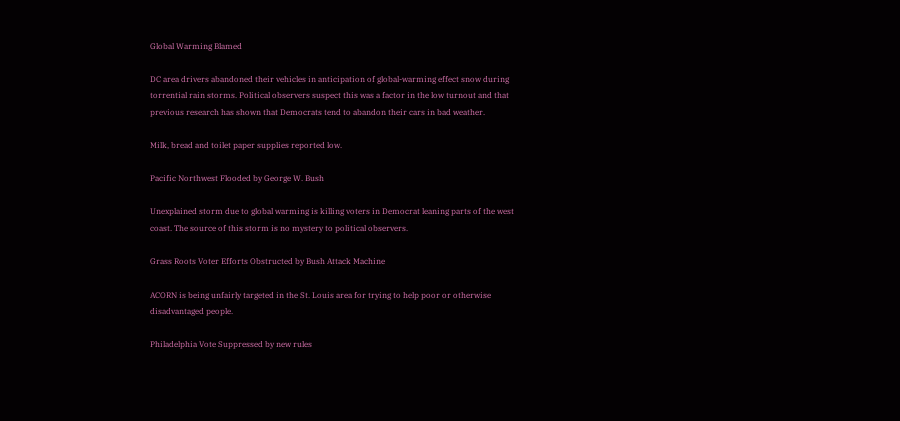Global Warming Blamed

DC area drivers abandoned their vehicles in anticipation of global-warming effect snow during torrential rain storms. Political observers suspect this was a factor in the low turnout and that previous research has shown that Democrats tend to abandon their cars in bad weather.

Milk, bread and toilet paper supplies reported low.

Pacific Northwest Flooded by George W. Bush

Unexplained storm due to global warming is killing voters in Democrat leaning parts of the west coast. The source of this storm is no mystery to political observers.

Grass Roots Voter Efforts Obstructed by Bush Attack Machine

ACORN is being unfairly targeted in the St. Louis area for trying to help poor or otherwise disadvantaged people.

Philadelphia Vote Suppressed by new rules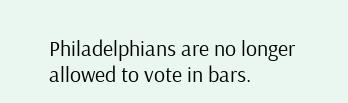Philadelphians are no longer allowed to vote in bars.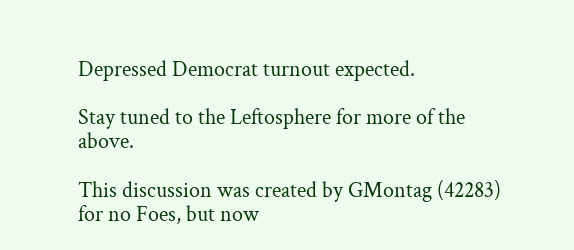Depressed Democrat turnout expected.

Stay tuned to the Leftosphere for more of the above.

This discussion was created by GMontag (42283) for no Foes, but now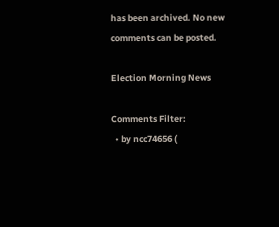has been archived. No new comments can be posted.

Election Morning News

Comments Filter:
  • by ncc74656 (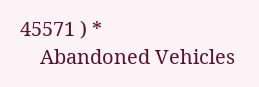45571 ) *
    Abandoned Vehicles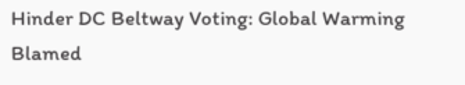Hinder DC Beltway Voting: Global Warming Blamed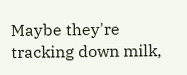Maybe they're tracking down milk,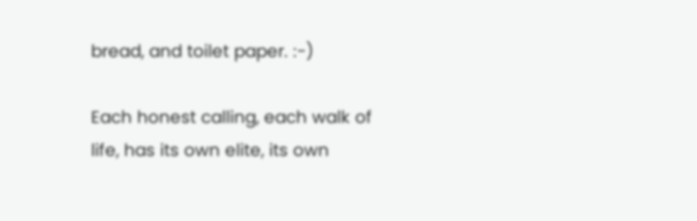bread, and toilet paper. :-)

Each honest calling, each walk of life, has its own elite, its own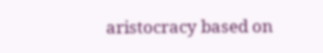aristocracy based on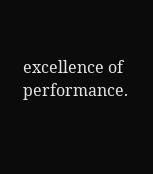excellence of performance.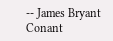-- James Bryant Conant